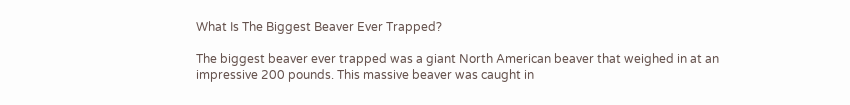What Is The Biggest Beaver Ever Trapped?

The biggest beaver ever trapped was a giant North American beaver that weighed in at an impressive 200 pounds. This massive beaver was caught in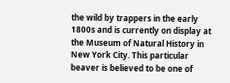the wild by trappers in the early 1800s and is currently on display at the Museum of Natural History in New York City. This particular beaver is believed to be one of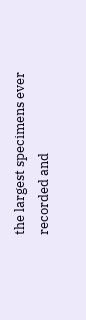the largest specimens ever recorded and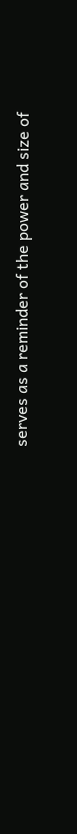serves as a reminder of the power and size of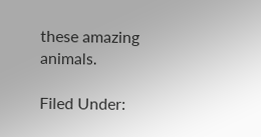these amazing animals.

Filed Under: